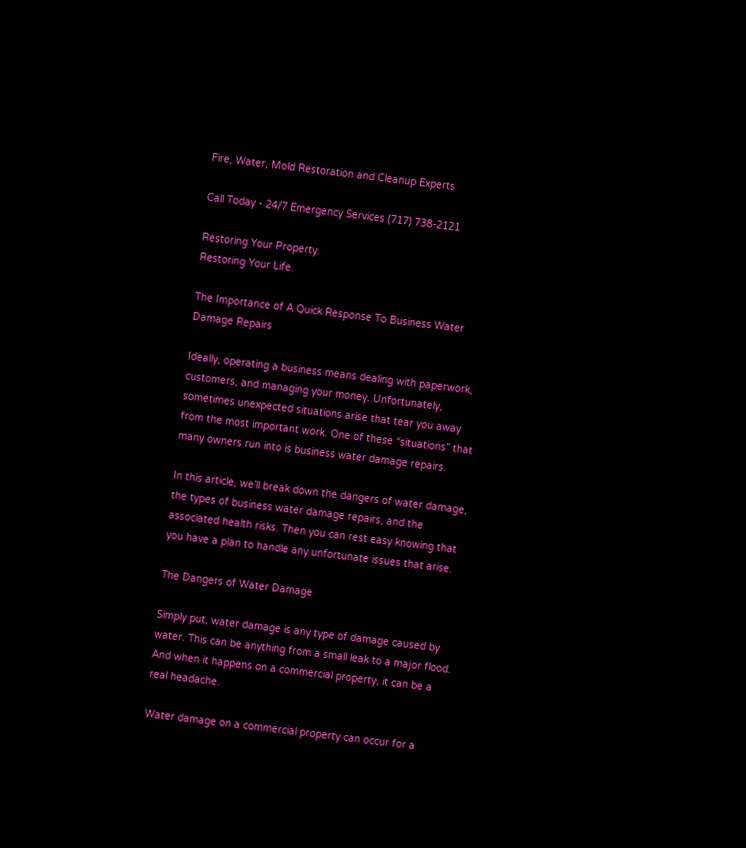Fire, Water, Mold Restoration and Cleanup Experts

Call Today - 24/7 Emergency Services (717) 738-2121

Restoring Your Property.
Restoring Your Life.

The Importance of A Quick Response To Business Water Damage Repairs

Ideally, operating a business means dealing with paperwork, customers, and managing your money. Unfortunately, sometimes unexpected situations arise that tear you away from the most important work. One of these “situations” that many owners run into is business water damage repairs.

In this article, we’ll break down the dangers of water damage, the types of business water damage repairs, and the associated health risks. Then you can rest easy knowing that you have a plan to handle any unfortunate issues that arise.

The Dangers of Water Damage

Simply put, water damage is any type of damage caused by water. This can be anything from a small leak to a major flood. And when it happens on a commercial property, it can be a real headache.

Water damage on a commercial property can occur for a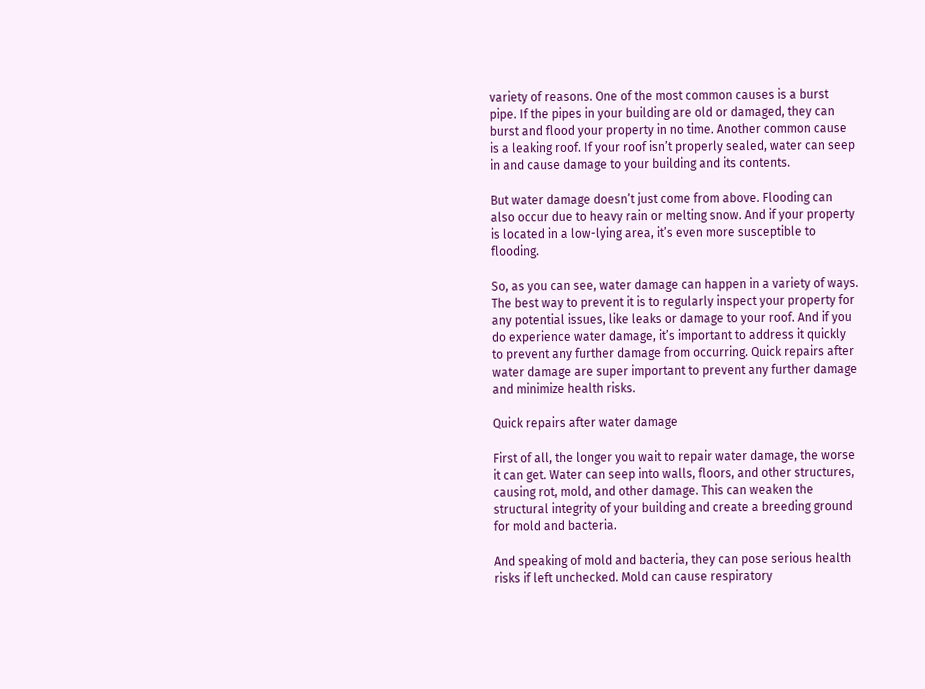variety of reasons. One of the most common causes is a burst pipe. If the pipes in your building are old or damaged, they can burst and flood your property in no time. Another common cause is a leaking roof. If your roof isn’t properly sealed, water can seep in and cause damage to your building and its contents.

But water damage doesn’t just come from above. Flooding can also occur due to heavy rain or melting snow. And if your property is located in a low-lying area, it’s even more susceptible to flooding.

So, as you can see, water damage can happen in a variety of ways. The best way to prevent it is to regularly inspect your property for any potential issues, like leaks or damage to your roof. And if you do experience water damage, it’s important to address it quickly to prevent any further damage from occurring. Quick repairs after water damage are super important to prevent any further damage and minimize health risks.

Quick repairs after water damage

First of all, the longer you wait to repair water damage, the worse it can get. Water can seep into walls, floors, and other structures, causing rot, mold, and other damage. This can weaken the structural integrity of your building and create a breeding ground for mold and bacteria.

And speaking of mold and bacteria, they can pose serious health risks if left unchecked. Mold can cause respiratory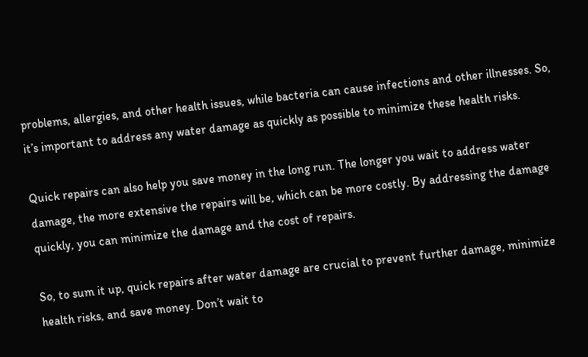problems, allergies, and other health issues, while bacteria can cause infections and other illnesses. So, it’s important to address any water damage as quickly as possible to minimize these health risks.

Quick repairs can also help you save money in the long run. The longer you wait to address water damage, the more extensive the repairs will be, which can be more costly. By addressing the damage quickly, you can minimize the damage and the cost of repairs.

So, to sum it up, quick repairs after water damage are crucial to prevent further damage, minimize health risks, and save money. Don’t wait to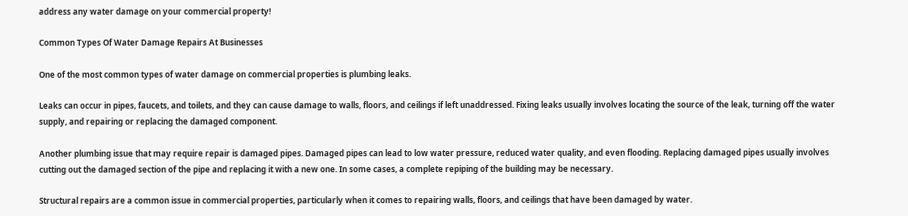address any water damage on your commercial property!

Common Types Of Water Damage Repairs At Businesses

One of the most common types of water damage on commercial properties is plumbing leaks.

Leaks can occur in pipes, faucets, and toilets, and they can cause damage to walls, floors, and ceilings if left unaddressed. Fixing leaks usually involves locating the source of the leak, turning off the water supply, and repairing or replacing the damaged component.

Another plumbing issue that may require repair is damaged pipes. Damaged pipes can lead to low water pressure, reduced water quality, and even flooding. Replacing damaged pipes usually involves cutting out the damaged section of the pipe and replacing it with a new one. In some cases, a complete repiping of the building may be necessary.

Structural repairs are a common issue in commercial properties, particularly when it comes to repairing walls, floors, and ceilings that have been damaged by water.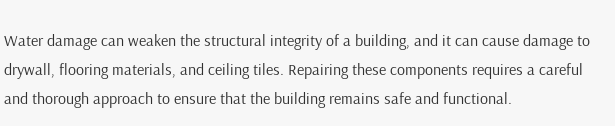Water damage can weaken the structural integrity of a building, and it can cause damage to drywall, flooring materials, and ceiling tiles. Repairing these components requires a careful and thorough approach to ensure that the building remains safe and functional.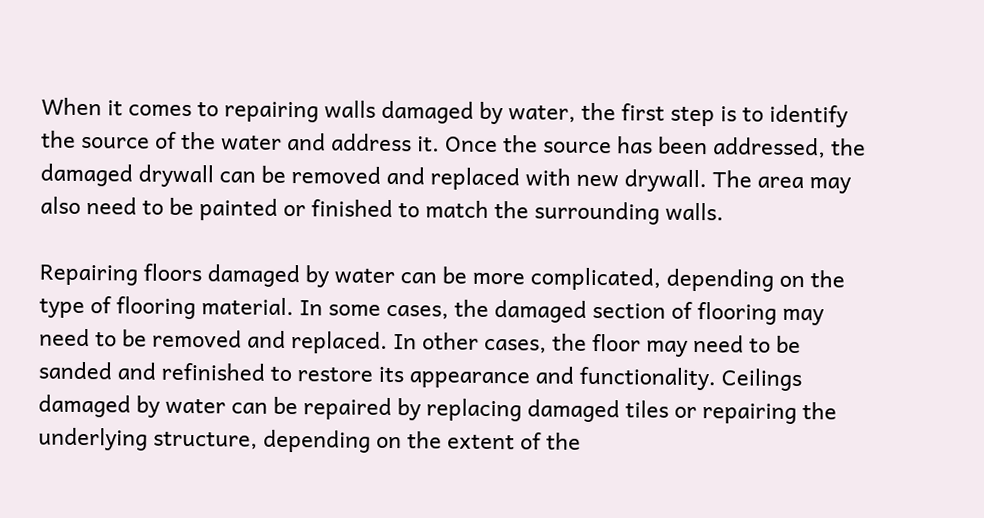When it comes to repairing walls damaged by water, the first step is to identify the source of the water and address it. Once the source has been addressed, the damaged drywall can be removed and replaced with new drywall. The area may also need to be painted or finished to match the surrounding walls.

Repairing floors damaged by water can be more complicated, depending on the type of flooring material. In some cases, the damaged section of flooring may need to be removed and replaced. In other cases, the floor may need to be sanded and refinished to restore its appearance and functionality. Ceilings damaged by water can be repaired by replacing damaged tiles or repairing the underlying structure, depending on the extent of the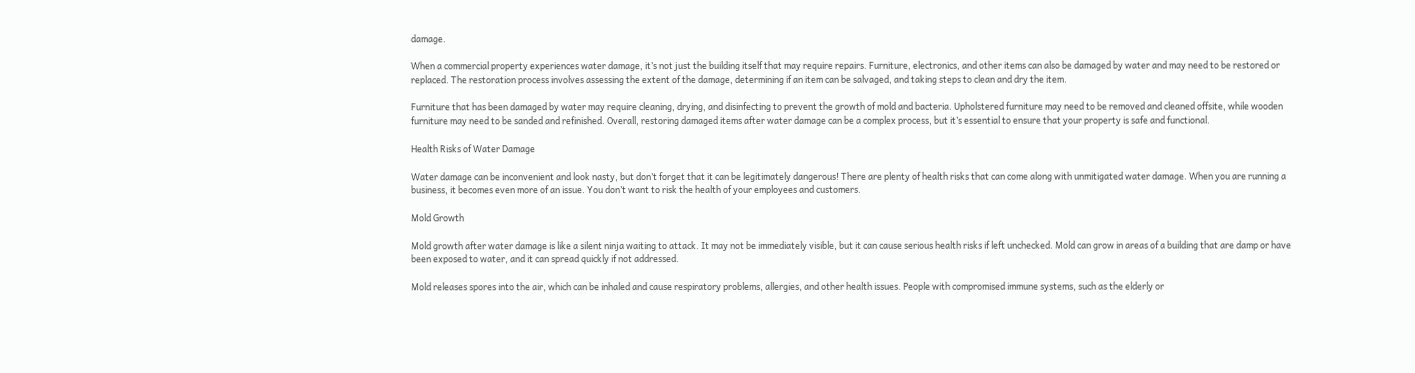damage.

When a commercial property experiences water damage, it’s not just the building itself that may require repairs. Furniture, electronics, and other items can also be damaged by water and may need to be restored or replaced. The restoration process involves assessing the extent of the damage, determining if an item can be salvaged, and taking steps to clean and dry the item.

Furniture that has been damaged by water may require cleaning, drying, and disinfecting to prevent the growth of mold and bacteria. Upholstered furniture may need to be removed and cleaned offsite, while wooden furniture may need to be sanded and refinished. Overall, restoring damaged items after water damage can be a complex process, but it’s essential to ensure that your property is safe and functional.

Health Risks of Water Damage

Water damage can be inconvenient and look nasty, but don’t forget that it can be legitimately dangerous! There are plenty of health risks that can come along with unmitigated water damage. When you are running a business, it becomes even more of an issue. You don’t want to risk the health of your employees and customers.

Mold Growth

Mold growth after water damage is like a silent ninja waiting to attack. It may not be immediately visible, but it can cause serious health risks if left unchecked. Mold can grow in areas of a building that are damp or have been exposed to water, and it can spread quickly if not addressed.

Mold releases spores into the air, which can be inhaled and cause respiratory problems, allergies, and other health issues. People with compromised immune systems, such as the elderly or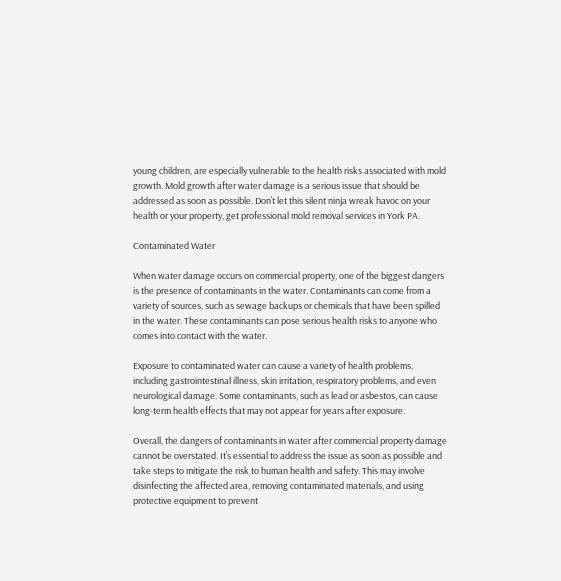young children, are especially vulnerable to the health risks associated with mold growth. Mold growth after water damage is a serious issue that should be addressed as soon as possible. Don’t let this silent ninja wreak havoc on your health or your property, get professional mold removal services in York PA.

Contaminated Water

When water damage occurs on commercial property, one of the biggest dangers is the presence of contaminants in the water. Contaminants can come from a variety of sources, such as sewage backups or chemicals that have been spilled in the water. These contaminants can pose serious health risks to anyone who comes into contact with the water.

Exposure to contaminated water can cause a variety of health problems, including gastrointestinal illness, skin irritation, respiratory problems, and even neurological damage. Some contaminants, such as lead or asbestos, can cause long-term health effects that may not appear for years after exposure.

Overall, the dangers of contaminants in water after commercial property damage cannot be overstated. It’s essential to address the issue as soon as possible and take steps to mitigate the risk to human health and safety. This may involve disinfecting the affected area, removing contaminated materials, and using protective equipment to prevent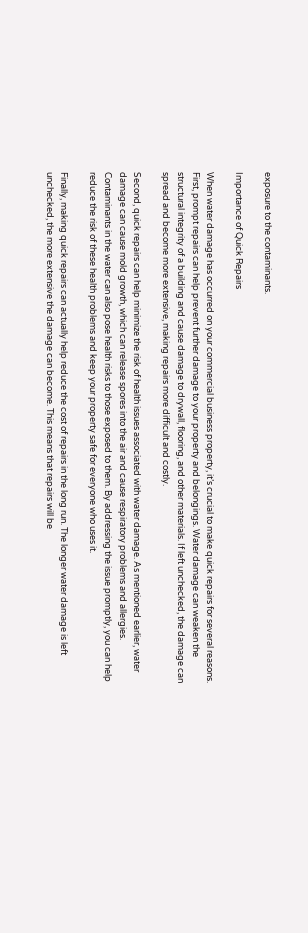exposure to the contaminants.

Importance of Quick Repairs

When water damage has occurred on your commercial business property, it’s crucial to make quick repairs for several reasons. First, prompt repairs can help prevent further damage to your property and belongings. Water damage can weaken the structural integrity of a building and cause damage to drywall, flooring, and other materials. If left unchecked, the damage can spread and become more extensive, making repairs more difficult and costly.

Second, quick repairs can help minimize the risk of health issues associated with water damage. As mentioned earlier, water damage can cause mold growth, which can release spores into the air and cause respiratory problems and allergies. Contaminants in the water can also pose health risks to those exposed to them. By addressing the issue promptly, you can help reduce the risk of these health problems and keep your property safe for everyone who uses it.

Finally, making quick repairs can actually help reduce the cost of repairs in the long run. The longer water damage is left unchecked, the more extensive the damage can become. This means that repairs will be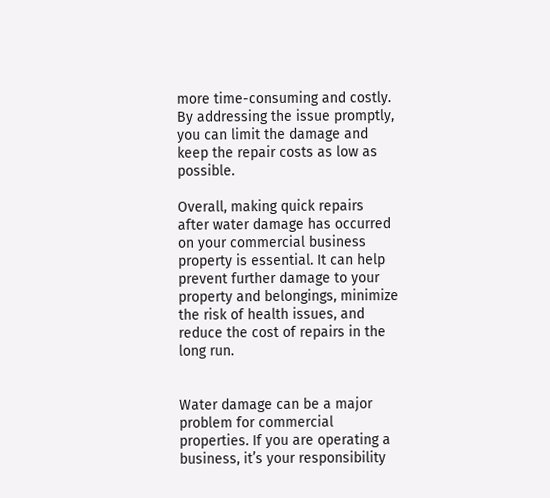more time-consuming and costly. By addressing the issue promptly, you can limit the damage and keep the repair costs as low as possible.

Overall, making quick repairs after water damage has occurred on your commercial business property is essential. It can help prevent further damage to your property and belongings, minimize the risk of health issues, and reduce the cost of repairs in the long run.


Water damage can be a major problem for commercial properties. If you are operating a business, it’s your responsibility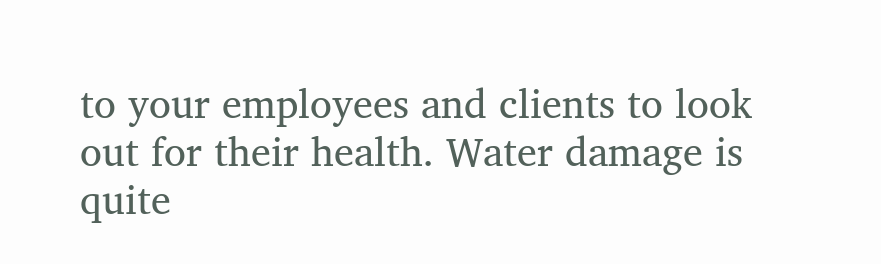to your employees and clients to look out for their health. Water damage is quite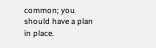common; you should have a plan in place.